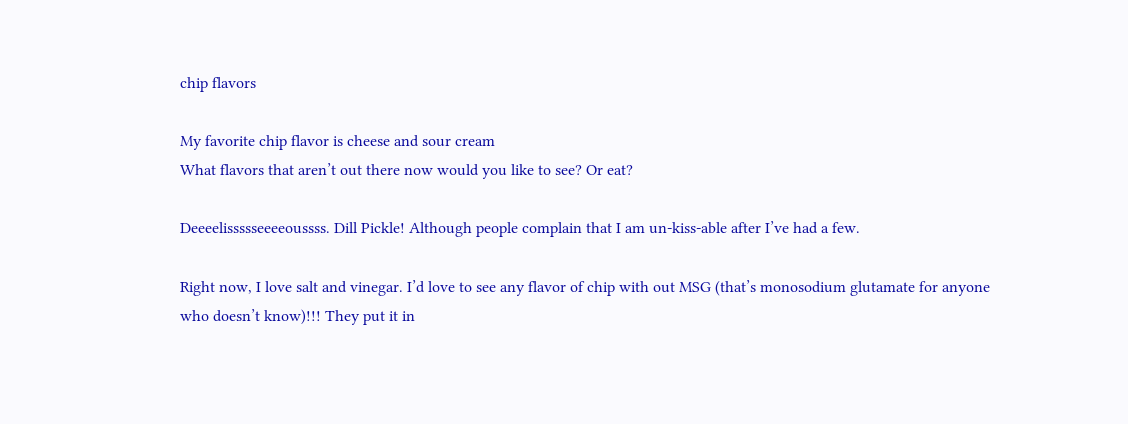chip flavors

My favorite chip flavor is cheese and sour cream
What flavors that aren’t out there now would you like to see? Or eat?

Deeeelissssseeeeoussss. Dill Pickle! Although people complain that I am un-kiss-able after I’ve had a few.

Right now, I love salt and vinegar. I’d love to see any flavor of chip with out MSG (that’s monosodium glutamate for anyone who doesn’t know)!!! They put it in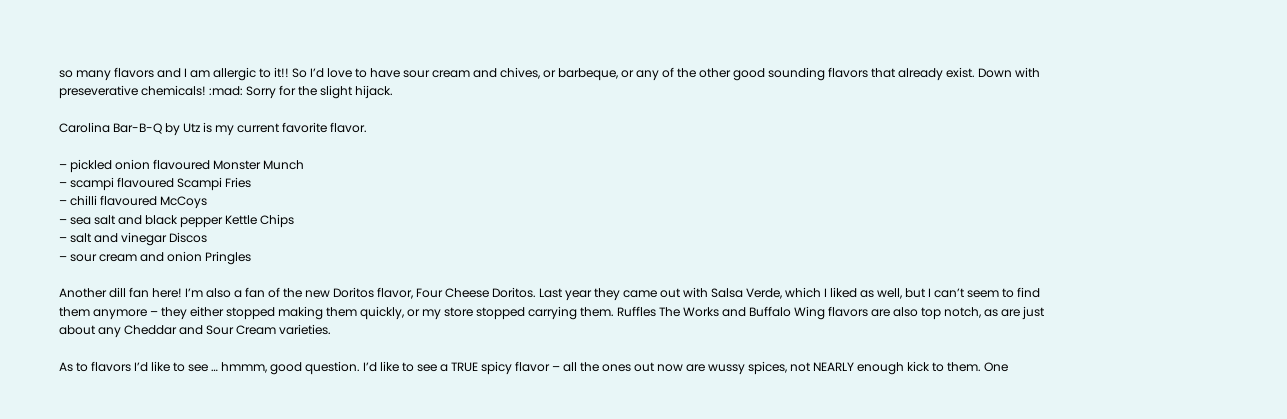so many flavors and I am allergic to it!! So I’d love to have sour cream and chives, or barbeque, or any of the other good sounding flavors that already exist. Down with preseverative chemicals! :mad: Sorry for the slight hijack.

Carolina Bar-B-Q by Utz is my current favorite flavor.

– pickled onion flavoured Monster Munch
– scampi flavoured Scampi Fries
– chilli flavoured McCoys
– sea salt and black pepper Kettle Chips
– salt and vinegar Discos
– sour cream and onion Pringles

Another dill fan here! I’m also a fan of the new Doritos flavor, Four Cheese Doritos. Last year they came out with Salsa Verde, which I liked as well, but I can’t seem to find them anymore – they either stopped making them quickly, or my store stopped carrying them. Ruffles The Works and Buffalo Wing flavors are also top notch, as are just about any Cheddar and Sour Cream varieties.

As to flavors I’d like to see … hmmm, good question. I’d like to see a TRUE spicy flavor – all the ones out now are wussy spices, not NEARLY enough kick to them. One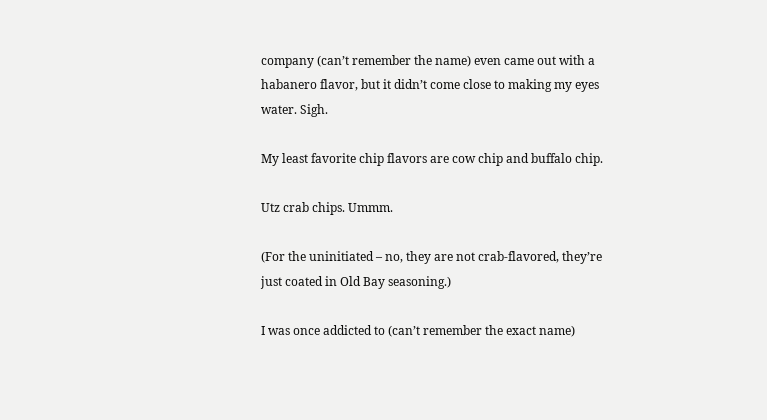company (can’t remember the name) even came out with a habanero flavor, but it didn’t come close to making my eyes water. Sigh.

My least favorite chip flavors are cow chip and buffalo chip.

Utz crab chips. Ummm.

(For the uninitiated – no, they are not crab-flavored, they’re just coated in Old Bay seasoning.)

I was once addicted to (can’t remember the exact name)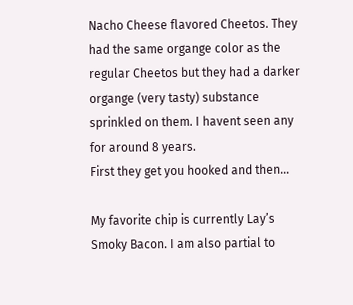Nacho Cheese flavored Cheetos. They had the same organge color as the regular Cheetos but they had a darker organge (very tasty) substance sprinkled on them. I havent seen any for around 8 years.
First they get you hooked and then…

My favorite chip is currently Lay’s Smoky Bacon. I am also partial to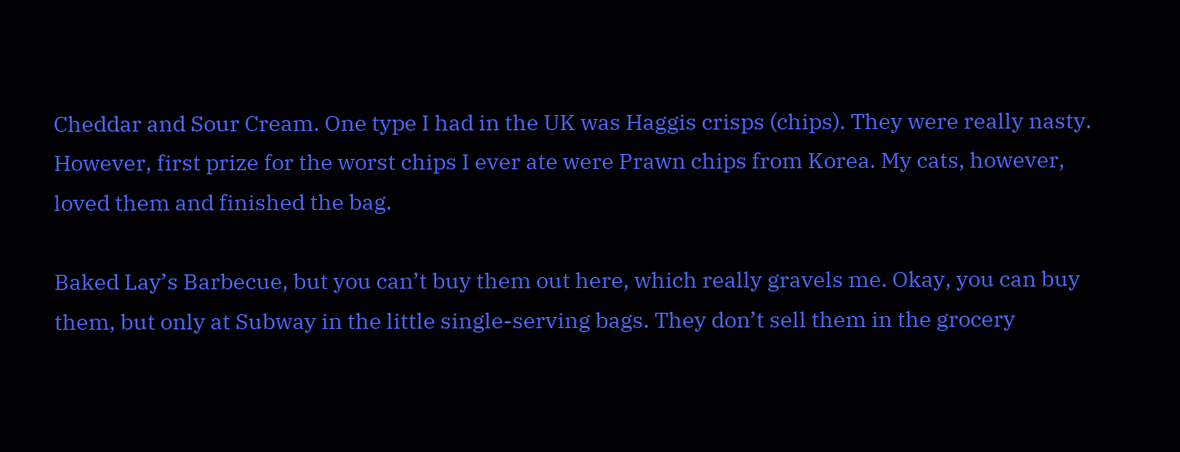Cheddar and Sour Cream. One type I had in the UK was Haggis crisps (chips). They were really nasty. However, first prize for the worst chips I ever ate were Prawn chips from Korea. My cats, however, loved them and finished the bag.

Baked Lay’s Barbecue, but you can’t buy them out here, which really gravels me. Okay, you can buy them, but only at Subway in the little single-serving bags. They don’t sell them in the grocery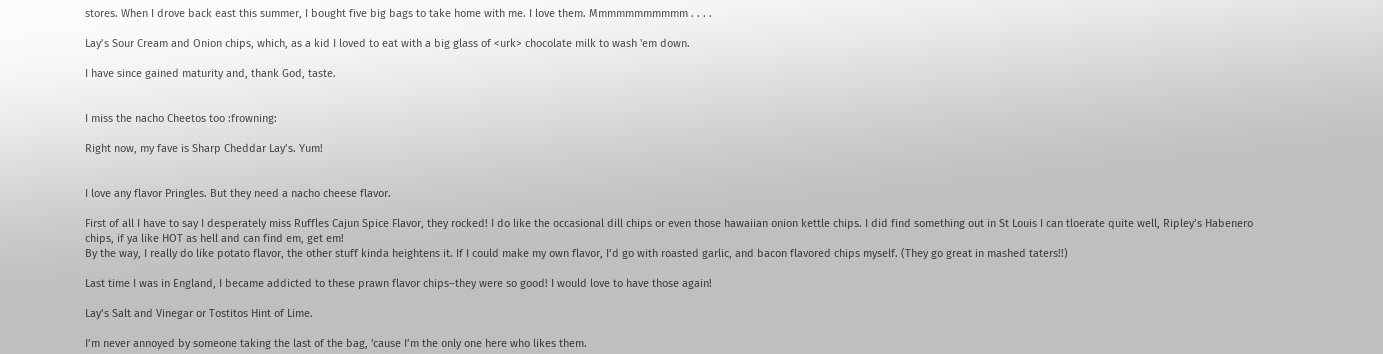stores. When I drove back east this summer, I bought five big bags to take home with me. I love them. Mmmmmmmmmmm . . . .

Lay’s Sour Cream and Onion chips, which, as a kid I loved to eat with a big glass of <urk> chocolate milk to wash 'em down.

I have since gained maturity and, thank God, taste.


I miss the nacho Cheetos too :frowning:

Right now, my fave is Sharp Cheddar Lay’s. Yum!


I love any flavor Pringles. But they need a nacho cheese flavor.

First of all I have to say I desperately miss Ruffles Cajun Spice Flavor, they rocked! I do like the occasional dill chips or even those hawaiian onion kettle chips. I did find something out in St Louis I can tloerate quite well, Ripley’s Habenero chips, if ya like HOT as hell and can find em, get em!
By the way, I really do like potato flavor, the other stuff kinda heightens it. If I could make my own flavor, I’d go with roasted garlic, and bacon flavored chips myself. (They go great in mashed taters!!)

Last time I was in England, I became addicted to these prawn flavor chips–they were so good! I would love to have those again!

Lay’s Salt and Vinegar or Tostitos Hint of Lime.

I’m never annoyed by someone taking the last of the bag, 'cause I’m the only one here who likes them.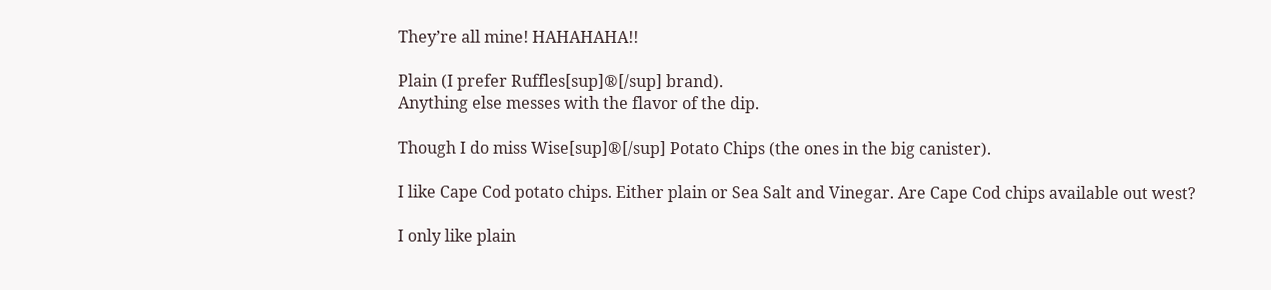They’re all mine! HAHAHAHA!!

Plain (I prefer Ruffles[sup]®[/sup] brand).
Anything else messes with the flavor of the dip.

Though I do miss Wise[sup]®[/sup] Potato Chips (the ones in the big canister).

I like Cape Cod potato chips. Either plain or Sea Salt and Vinegar. Are Cape Cod chips available out west?

I only like plain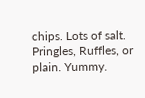chips. Lots of salt. Pringles, Ruffles, or plain. Yummy.